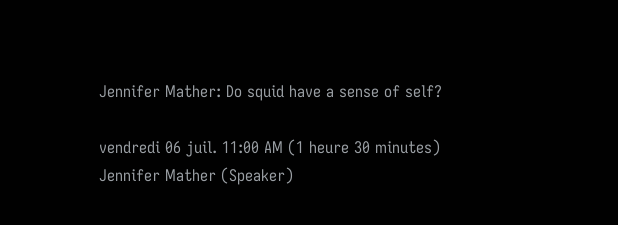Jennifer Mather: Do squid have a sense of self?

vendredi 06 juil. 11:00 AM (1 heure 30 minutes)
Jennifer Mather (Speaker)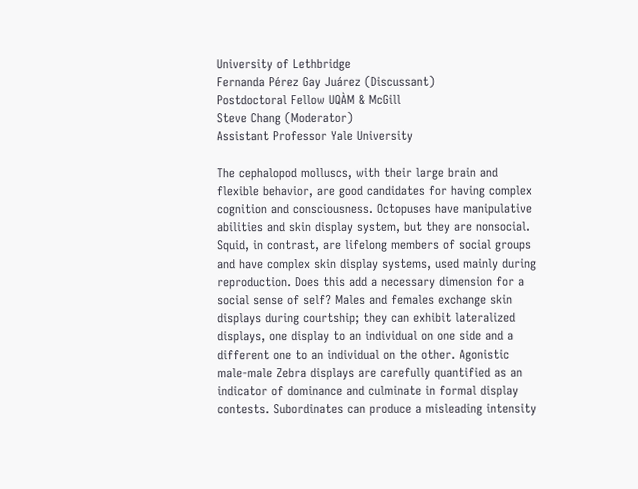University of Lethbridge
Fernanda Pérez Gay Juárez (Discussant)
Postdoctoral Fellow UQÀM & McGill
Steve Chang (Moderator)
Assistant Professor Yale University

The cephalopod molluscs, with their large brain and flexible behavior, are good candidates for having complex cognition and consciousness. Octopuses have manipulative abilities and skin display system, but they are nonsocial. Squid, in contrast, are lifelong members of social groups and have complex skin display systems, used mainly during reproduction. Does this add a necessary dimension for a social sense of self? Males and females exchange skin displays during courtship; they can exhibit lateralized displays, one display to an individual on one side and a different one to an individual on the other. Agonistic male-male Zebra displays are carefully quantified as an indicator of dominance and culminate in formal display contests. Subordinates can produce a misleading intensity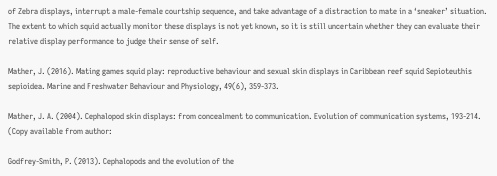of Zebra displays, interrupt a male-female courtship sequence, and take advantage of a distraction to mate in a ‘sneaker’ situation. The extent to which squid actually monitor these displays is not yet known, so it is still uncertain whether they can evaluate their relative display performance to judge their sense of self.

Mather, J. (2016). Mating games squid play: reproductive behaviour and sexual skin displays in Caribbean reef squid Sepioteuthis sepioidea. Marine and Freshwater Behaviour and Physiology, 49(6), 359-373.

Mather, J. A. (2004). Cephalopod skin displays: from concealment to communication. Evolution of communication systems, 193-214. (Copy available from author:

Godfrey-Smith, P. (2013). Cephalopods and the evolution of the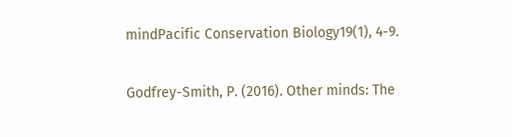mindPacific Conservation Biology19(1), 4-9.

Godfrey-Smith, P. (2016). Other minds: The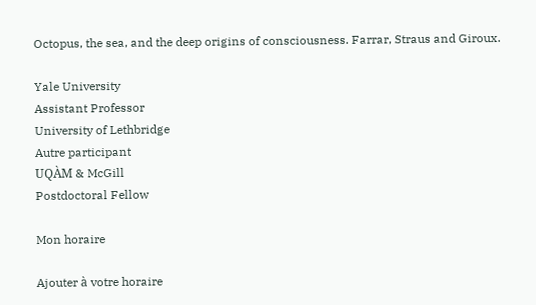Octopus, the sea, and the deep origins of consciousness. Farrar, Straus and Giroux.

Yale University
Assistant Professor
University of Lethbridge
Autre participant
UQÀM & McGill
Postdoctoral Fellow

Mon horaire

Ajouter à votre horaire